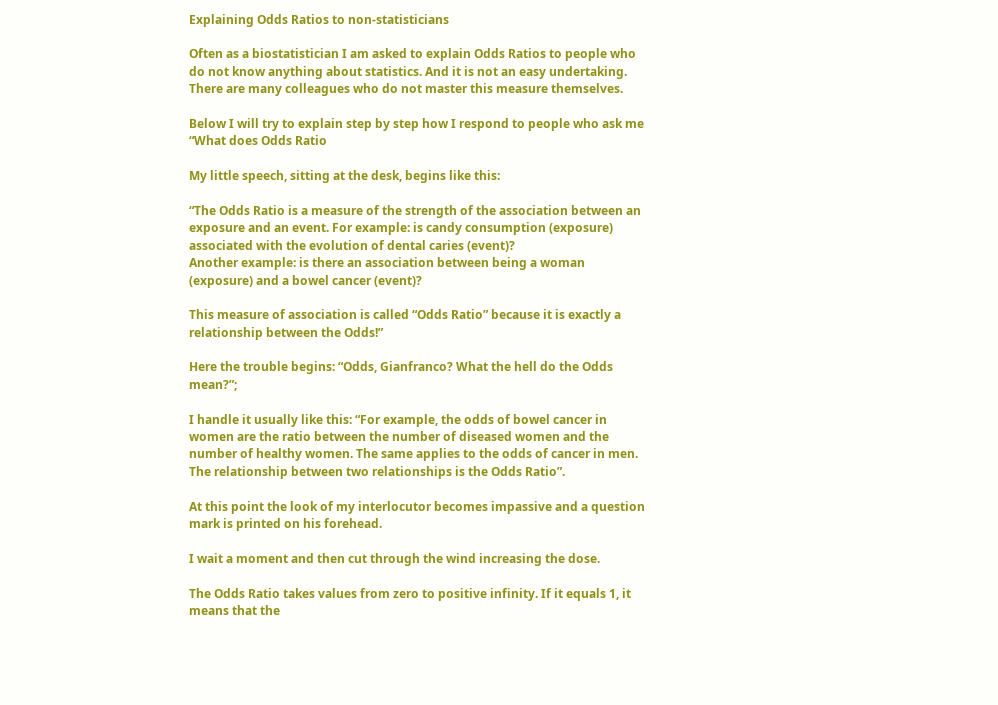Explaining Odds Ratios to non-statisticians

Often as a biostatistician I am asked to explain Odds Ratios to people who do not know anything about statistics. And it is not an easy undertaking. There are many colleagues who do not master this measure themselves.

Below I will try to explain step by step how I respond to people who ask me “What does Odds Ratio

My little speech, sitting at the desk, begins like this:

“The Odds Ratio is a measure of the strength of the association between an exposure and an event. For example: is candy consumption (exposure) associated with the evolution of dental caries (event)?
Another example: is there an association between being a woman (exposure) and a bowel cancer (event)?

This measure of association is called “Odds Ratio” because it is exactly a relationship between the Odds!”

Here the trouble begins: “Odds, Gianfranco? What the hell do the Odds mean?”;

I handle it usually like this: “For example, the odds of bowel cancer in women are the ratio between the number of diseased women and the number of healthy women. The same applies to the odds of cancer in men. The relationship between two relationships is the Odds Ratio”.

At this point the look of my interlocutor becomes impassive and a question mark is printed on his forehead.

I wait a moment and then cut through the wind increasing the dose.

The Odds Ratio takes values from zero to positive infinity. If it equals 1, it means that the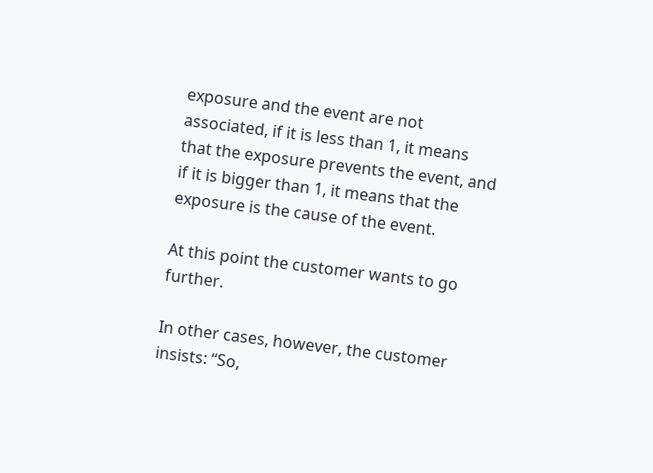exposure and the event are not associated, if it is less than 1, it means that the exposure prevents the event, and if it is bigger than 1, it means that the exposure is the cause of the event.

At this point the customer wants to go further.

In other cases, however, the customer insists: “So,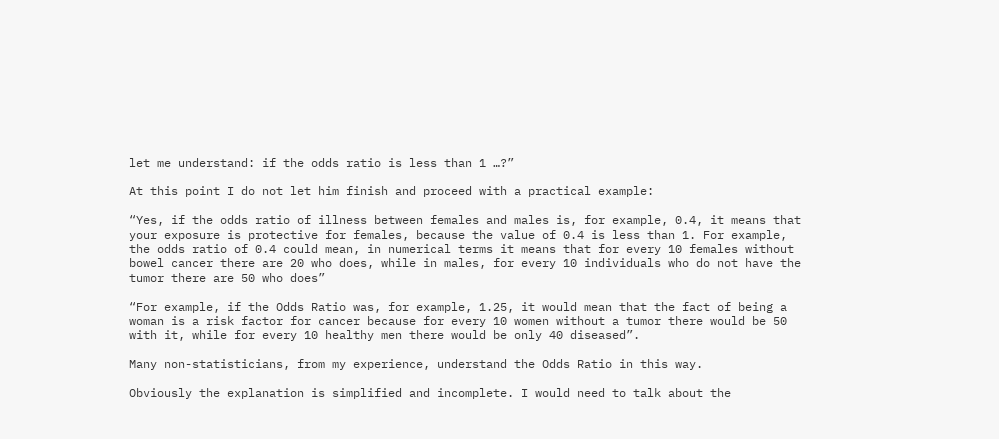let me understand: if the odds ratio is less than 1 …?”

At this point I do not let him finish and proceed with a practical example:

“Yes, if the odds ratio of illness between females and males is, for example, 0.4, it means that your exposure is protective for females, because the value of 0.4 is less than 1. For example, the odds ratio of 0.4 could mean, in numerical terms it means that for every 10 females without bowel cancer there are 20 who does, while in males, for every 10 individuals who do not have the tumor there are 50 who does”

“For example, if the Odds Ratio was, for example, 1.25, it would mean that the fact of being a woman is a risk factor for cancer because for every 10 women without a tumor there would be 50 with it, while for every 10 healthy men there would be only 40 diseased”.

Many non-statisticians, from my experience, understand the Odds Ratio in this way.

Obviously the explanation is simplified and incomplete. I would need to talk about the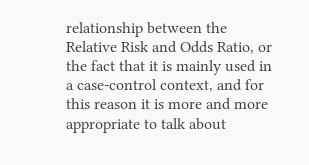relationship between the Relative Risk and Odds Ratio, or the fact that it is mainly used in a case-control context, and for this reason it is more and more appropriate to talk about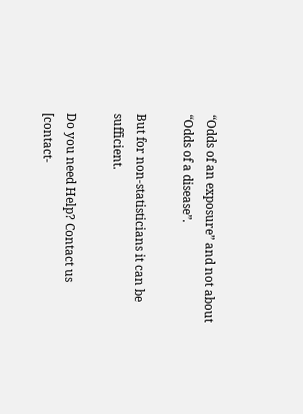“Odds of an exposure” and not about “Odds of a disease”.

But for non-statisticians it can be sufficient.

Do you need Help? Contact us
[contact-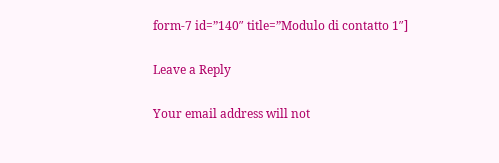form-7 id=”140″ title=”Modulo di contatto 1″]

Leave a Reply

Your email address will not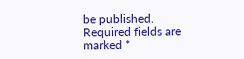be published. Required fields are marked *